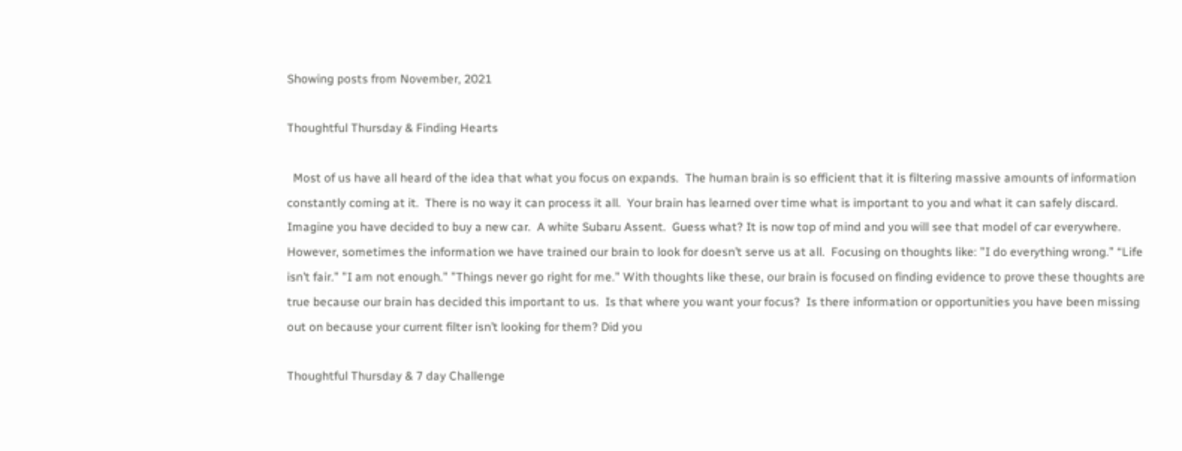Showing posts from November, 2021

Thoughtful Thursday & Finding Hearts

  Most of us have all heard of the idea that what you focus on expands.  The human brain is so efficient that it is filtering massive amounts of information constantly coming at it.  There is no way it can process it all.  Your brain has learned over time what is important to you and what it can safely discard.  Imagine you have decided to buy a new car.  A white Subaru Assent.  Guess what? It is now top of mind and you will see that model of car everywhere.  However, sometimes the information we have trained our brain to look for doesn’t serve us at all.  Focusing on thoughts like: ”I do everything wrong.” “Life isn’t fair.” ”I am not enough.” ”Things never go right for me.” With thoughts like these, our brain is focused on finding evidence to prove these thoughts are true because our brain has decided this important to us.  Is that where you want your focus?  Is there information or opportunities you have been missing out on because your current filter isn’t looking for them? Did you

Thoughtful Thursday & 7 day Challenge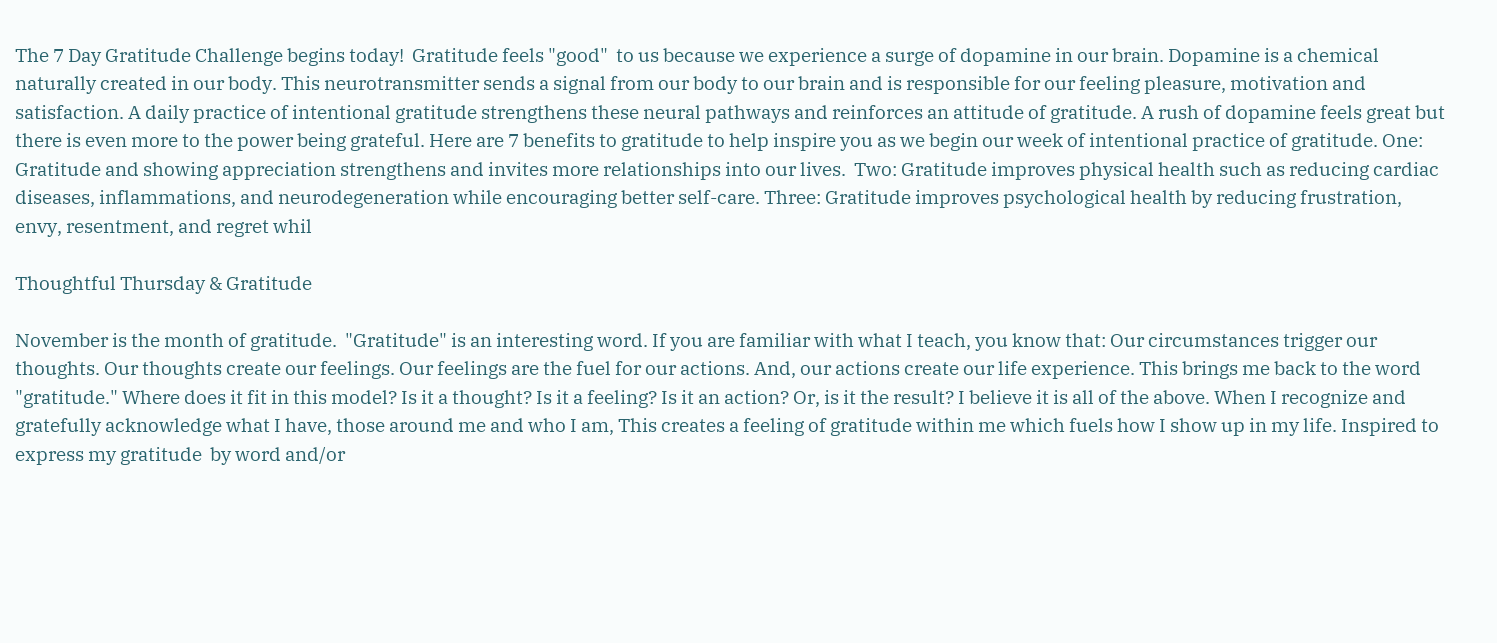The 7 Day Gratitude Challenge begins today!  Gratitude feels "good"  to us because we experience a surge of dopamine in our brain. Dopamine is a chemical naturally created in our body. This neurotransmitter sends a signal from our body to our brain and is responsible for our feeling pleasure, motivation and satisfaction. A daily practice of intentional gratitude strengthens these neural pathways and reinforces an attitude of gratitude. A rush of dopamine feels great but there is even more to the power being grateful. Here are 7 benefits to gratitude to help inspire you as we begin our week of intentional practice of gratitude. One: Gratitude and showing appreciation strengthens and invites more relationships into our lives.  Two: Gratitude improves physical health such as reducing cardiac diseases, inflammations, and neurodegeneration while encouraging better self-care. Three: Gratitude improves psychological health by reducing frustration, envy, resentment, and regret whil

Thoughtful Thursday & Gratitude

November is the month of gratitude.  "Gratitude" is an interesting word. If you are familiar with what I teach, you know that: Our circumstances trigger our thoughts. Our thoughts create our feelings. Our feelings are the fuel for our actions. And, our actions create our life experience. This brings me back to the word "gratitude." Where does it fit in this model? Is it a thought? Is it a feeling? Is it an action? Or, is it the result? I believe it is all of the above. When I recognize and gratefully acknowledge what I have, those around me and who I am, This creates a feeling of gratitude within me which fuels how I show up in my life. Inspired to express my gratitude  by word and/or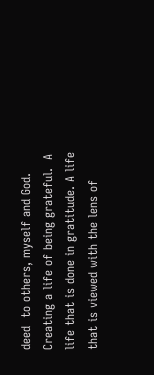deed  to others, myself and God. Creating a life of being grateful.  A life that is done in gratitude. A life that is viewed with the lens of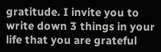gratitude. I invite you to write down 3 things in your life that you are grateful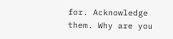for. Acknowledge them. Why are you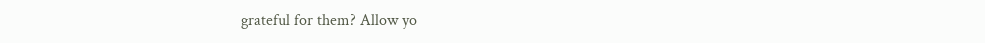grateful for them? Allow yo